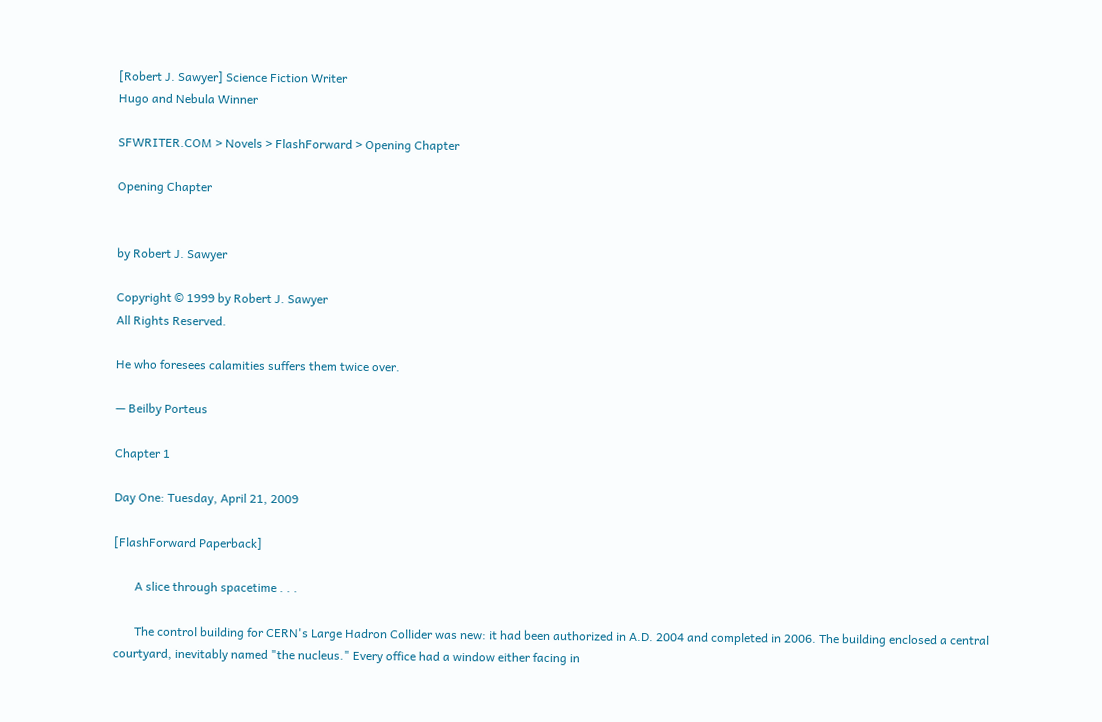[Robert J. Sawyer] Science Fiction Writer
Hugo and Nebula Winner

SFWRITER.COM > Novels > FlashForward > Opening Chapter

Opening Chapter


by Robert J. Sawyer

Copyright © 1999 by Robert J. Sawyer
All Rights Reserved.

He who foresees calamities suffers them twice over.

— Beilby Porteus

Chapter 1

Day One: Tuesday, April 21, 2009

[FlashForward Paperback]

       A slice through spacetime . . .

       The control building for CERN's Large Hadron Collider was new: it had been authorized in A.D. 2004 and completed in 2006. The building enclosed a central courtyard, inevitably named "the nucleus." Every office had a window either facing in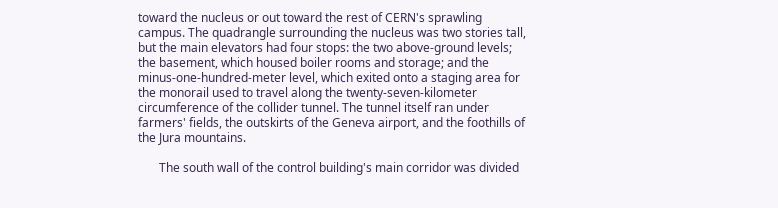toward the nucleus or out toward the rest of CERN's sprawling campus. The quadrangle surrounding the nucleus was two stories tall, but the main elevators had four stops: the two above-ground levels; the basement, which housed boiler rooms and storage; and the minus-one-hundred-meter level, which exited onto a staging area for the monorail used to travel along the twenty-seven-kilometer circumference of the collider tunnel. The tunnel itself ran under farmers' fields, the outskirts of the Geneva airport, and the foothills of the Jura mountains.

       The south wall of the control building's main corridor was divided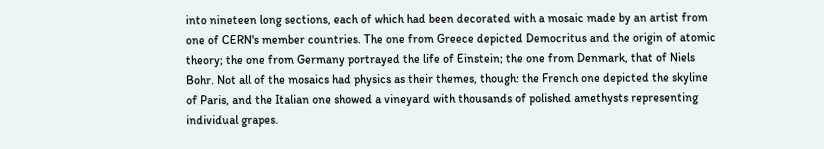into nineteen long sections, each of which had been decorated with a mosaic made by an artist from one of CERN's member countries. The one from Greece depicted Democritus and the origin of atomic theory; the one from Germany portrayed the life of Einstein; the one from Denmark, that of Niels Bohr. Not all of the mosaics had physics as their themes, though: the French one depicted the skyline of Paris, and the Italian one showed a vineyard with thousands of polished amethysts representing individual grapes.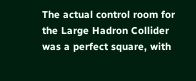The actual control room for the Large Hadron Collider was a perfect square, with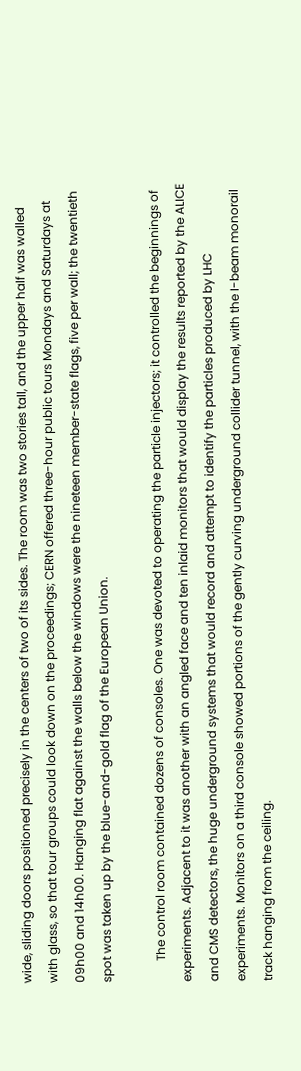wide, sliding doors positioned precisely in the centers of two of its sides. The room was two stories tall, and the upper half was walled with glass, so that tour groups could look down on the proceedings; CERN offered three-hour public tours Mondays and Saturdays at 09h00 and 14h00. Hanging flat against the walls below the windows were the nineteen member-state flags, five per wall; the twentieth spot was taken up by the blue-and-gold flag of the European Union.

       The control room contained dozens of consoles. One was devoted to operating the particle injectors; it controlled the beginnings of experiments. Adjacent to it was another with an angled face and ten inlaid monitors that would display the results reported by the ALICE and CMS detectors, the huge underground systems that would record and attempt to identify the particles produced by LHC experiments. Monitors on a third console showed portions of the gently curving underground collider tunnel, with the I-beam monorail track hanging from the ceiling.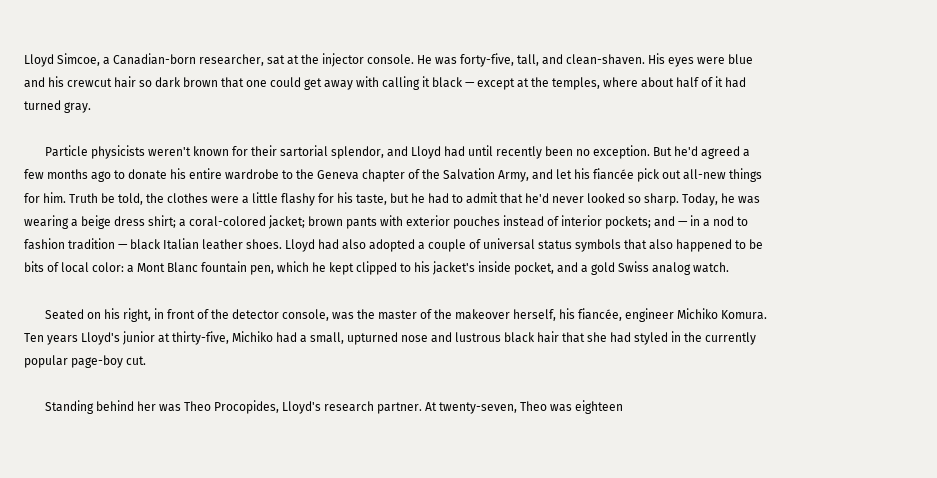Lloyd Simcoe, a Canadian-born researcher, sat at the injector console. He was forty-five, tall, and clean-shaven. His eyes were blue and his crewcut hair so dark brown that one could get away with calling it black — except at the temples, where about half of it had turned gray.

       Particle physicists weren't known for their sartorial splendor, and Lloyd had until recently been no exception. But he'd agreed a few months ago to donate his entire wardrobe to the Geneva chapter of the Salvation Army, and let his fiancée pick out all-new things for him. Truth be told, the clothes were a little flashy for his taste, but he had to admit that he'd never looked so sharp. Today, he was wearing a beige dress shirt; a coral-colored jacket; brown pants with exterior pouches instead of interior pockets; and — in a nod to fashion tradition — black Italian leather shoes. Lloyd had also adopted a couple of universal status symbols that also happened to be bits of local color: a Mont Blanc fountain pen, which he kept clipped to his jacket's inside pocket, and a gold Swiss analog watch.

       Seated on his right, in front of the detector console, was the master of the makeover herself, his fiancée, engineer Michiko Komura. Ten years Lloyd's junior at thirty-five, Michiko had a small, upturned nose and lustrous black hair that she had styled in the currently popular page-boy cut.

       Standing behind her was Theo Procopides, Lloyd's research partner. At twenty-seven, Theo was eighteen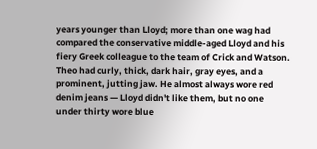years younger than Lloyd; more than one wag had compared the conservative middle-aged Lloyd and his fiery Greek colleague to the team of Crick and Watson. Theo had curly, thick, dark hair, gray eyes, and a prominent, jutting jaw. He almost always wore red denim jeans — Lloyd didn't like them, but no one under thirty wore blue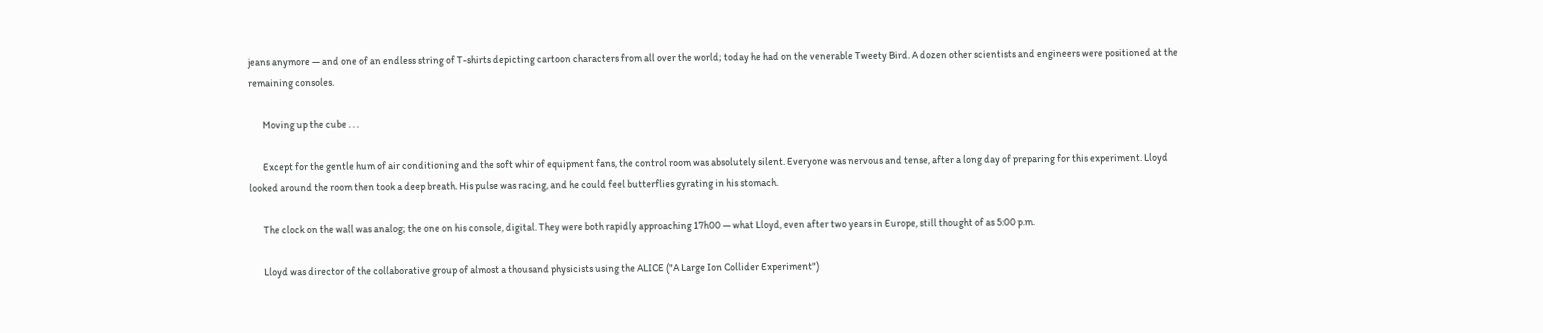jeans anymore — and one of an endless string of T-shirts depicting cartoon characters from all over the world; today he had on the venerable Tweety Bird. A dozen other scientists and engineers were positioned at the remaining consoles.

       Moving up the cube . . .

       Except for the gentle hum of air conditioning and the soft whir of equipment fans, the control room was absolutely silent. Everyone was nervous and tense, after a long day of preparing for this experiment. Lloyd looked around the room then took a deep breath. His pulse was racing, and he could feel butterflies gyrating in his stomach.

       The clock on the wall was analog; the one on his console, digital. They were both rapidly approaching 17h00 — what Lloyd, even after two years in Europe, still thought of as 5:00 p.m.

       Lloyd was director of the collaborative group of almost a thousand physicists using the ALICE ("A Large Ion Collider Experiment")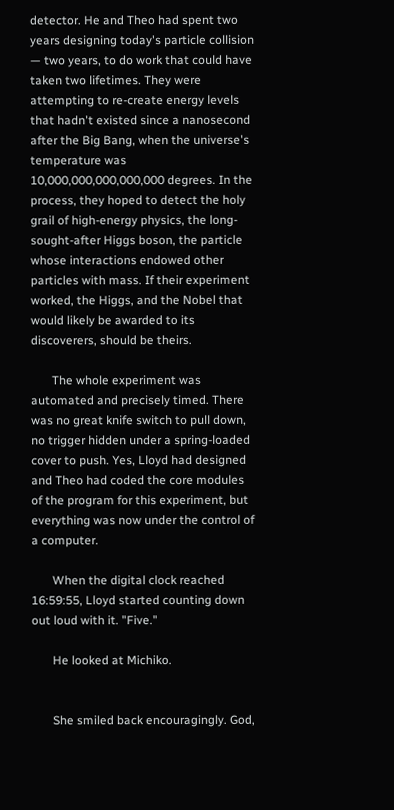detector. He and Theo had spent two years designing today's particle collision — two years, to do work that could have taken two lifetimes. They were attempting to re-create energy levels that hadn't existed since a nanosecond after the Big Bang, when the universe's temperature was 10,000,000,000,000,000 degrees. In the process, they hoped to detect the holy grail of high-energy physics, the long-sought-after Higgs boson, the particle whose interactions endowed other particles with mass. If their experiment worked, the Higgs, and the Nobel that would likely be awarded to its discoverers, should be theirs.

       The whole experiment was automated and precisely timed. There was no great knife switch to pull down, no trigger hidden under a spring-loaded cover to push. Yes, Lloyd had designed and Theo had coded the core modules of the program for this experiment, but everything was now under the control of a computer.

       When the digital clock reached 16:59:55, Lloyd started counting down out loud with it. "Five."

       He looked at Michiko.


       She smiled back encouragingly. God,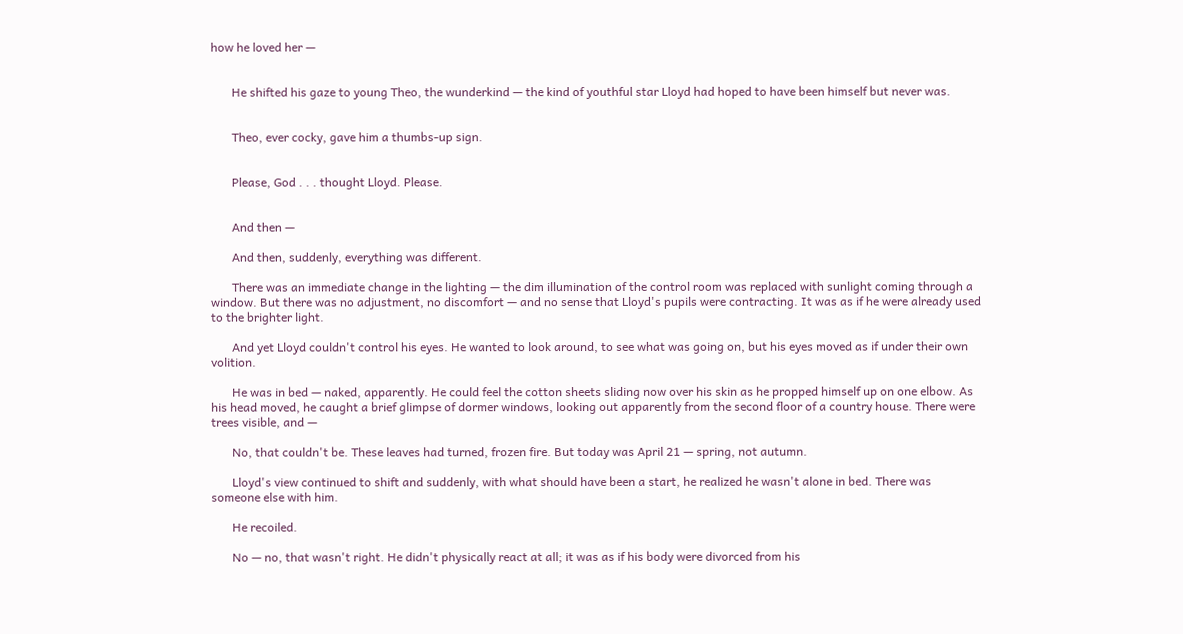how he loved her —


       He shifted his gaze to young Theo, the wunderkind — the kind of youthful star Lloyd had hoped to have been himself but never was.


       Theo, ever cocky, gave him a thumbs-up sign.


       Please, God . . . thought Lloyd. Please.


       And then —

       And then, suddenly, everything was different.

       There was an immediate change in the lighting — the dim illumination of the control room was replaced with sunlight coming through a window. But there was no adjustment, no discomfort — and no sense that Lloyd's pupils were contracting. It was as if he were already used to the brighter light.

       And yet Lloyd couldn't control his eyes. He wanted to look around, to see what was going on, but his eyes moved as if under their own volition.

       He was in bed — naked, apparently. He could feel the cotton sheets sliding now over his skin as he propped himself up on one elbow. As his head moved, he caught a brief glimpse of dormer windows, looking out apparently from the second floor of a country house. There were trees visible, and —

       No, that couldn't be. These leaves had turned, frozen fire. But today was April 21 — spring, not autumn.

       Lloyd's view continued to shift and suddenly, with what should have been a start, he realized he wasn't alone in bed. There was someone else with him.

       He recoiled.

       No — no, that wasn't right. He didn't physically react at all; it was as if his body were divorced from his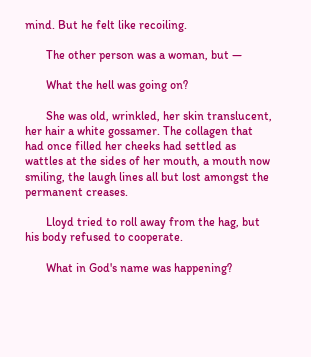mind. But he felt like recoiling.

       The other person was a woman, but —

       What the hell was going on?

       She was old, wrinkled, her skin translucent, her hair a white gossamer. The collagen that had once filled her cheeks had settled as wattles at the sides of her mouth, a mouth now smiling, the laugh lines all but lost amongst the permanent creases.

       Lloyd tried to roll away from the hag, but his body refused to cooperate.

       What in God's name was happening?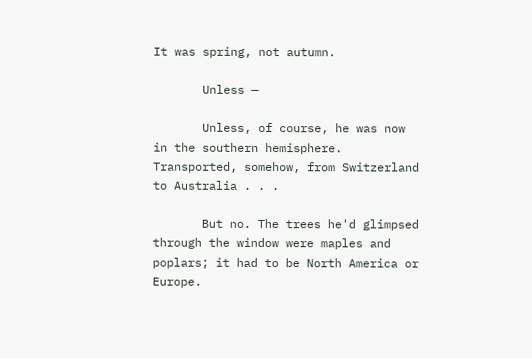It was spring, not autumn.

       Unless —

       Unless, of course, he was now in the southern hemisphere. Transported, somehow, from Switzerland to Australia . . .

       But no. The trees he'd glimpsed through the window were maples and poplars; it had to be North America or Europe.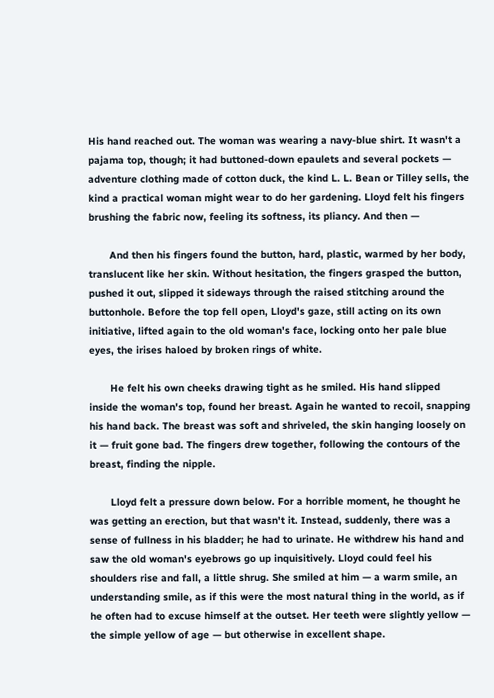His hand reached out. The woman was wearing a navy-blue shirt. It wasn't a pajama top, though; it had buttoned-down epaulets and several pockets — adventure clothing made of cotton duck, the kind L. L. Bean or Tilley sells, the kind a practical woman might wear to do her gardening. Lloyd felt his fingers brushing the fabric now, feeling its softness, its pliancy. And then —

       And then his fingers found the button, hard, plastic, warmed by her body, translucent like her skin. Without hesitation, the fingers grasped the button, pushed it out, slipped it sideways through the raised stitching around the buttonhole. Before the top fell open, Lloyd's gaze, still acting on its own initiative, lifted again to the old woman's face, locking onto her pale blue eyes, the irises haloed by broken rings of white.

       He felt his own cheeks drawing tight as he smiled. His hand slipped inside the woman's top, found her breast. Again he wanted to recoil, snapping his hand back. The breast was soft and shriveled, the skin hanging loosely on it — fruit gone bad. The fingers drew together, following the contours of the breast, finding the nipple.

       Lloyd felt a pressure down below. For a horrible moment, he thought he was getting an erection, but that wasn't it. Instead, suddenly, there was a sense of fullness in his bladder; he had to urinate. He withdrew his hand and saw the old woman's eyebrows go up inquisitively. Lloyd could feel his shoulders rise and fall, a little shrug. She smiled at him — a warm smile, an understanding smile, as if this were the most natural thing in the world, as if he often had to excuse himself at the outset. Her teeth were slightly yellow — the simple yellow of age — but otherwise in excellent shape.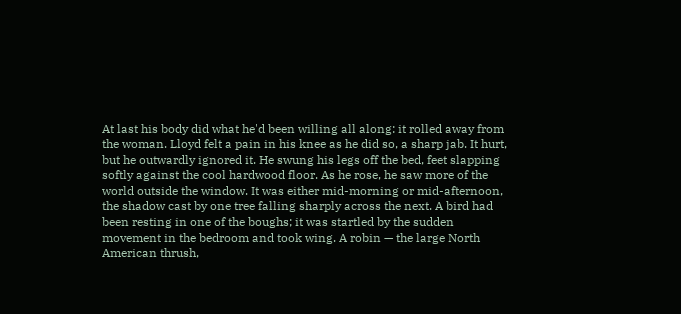At last his body did what he'd been willing all along: it rolled away from the woman. Lloyd felt a pain in his knee as he did so, a sharp jab. It hurt, but he outwardly ignored it. He swung his legs off the bed, feet slapping softly against the cool hardwood floor. As he rose, he saw more of the world outside the window. It was either mid-morning or mid-afternoon, the shadow cast by one tree falling sharply across the next. A bird had been resting in one of the boughs; it was startled by the sudden movement in the bedroom and took wing. A robin — the large North American thrush,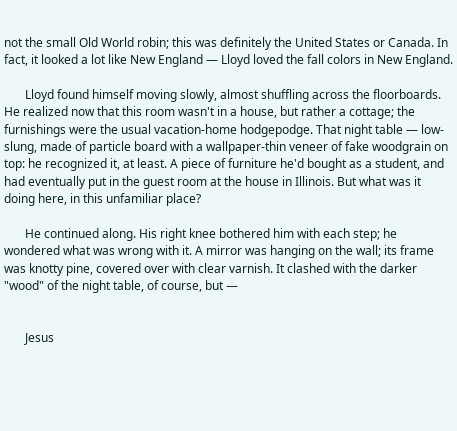not the small Old World robin; this was definitely the United States or Canada. In fact, it looked a lot like New England — Lloyd loved the fall colors in New England.

       Lloyd found himself moving slowly, almost shuffling across the floorboards. He realized now that this room wasn't in a house, but rather a cottage; the furnishings were the usual vacation-home hodgepodge. That night table — low-slung, made of particle board with a wallpaper-thin veneer of fake woodgrain on top: he recognized it, at least. A piece of furniture he'd bought as a student, and had eventually put in the guest room at the house in Illinois. But what was it doing here, in this unfamiliar place?

       He continued along. His right knee bothered him with each step; he wondered what was wrong with it. A mirror was hanging on the wall; its frame was knotty pine, covered over with clear varnish. It clashed with the darker "wood" of the night table, of course, but —


       Jesus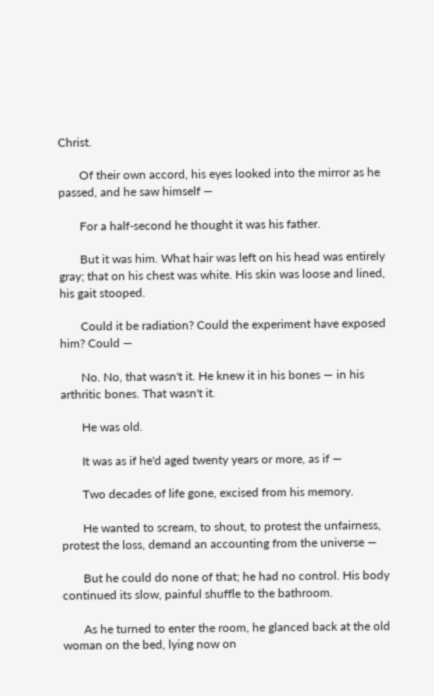Christ.

       Of their own accord, his eyes looked into the mirror as he passed, and he saw himself —

       For a half-second he thought it was his father.

       But it was him. What hair was left on his head was entirely gray; that on his chest was white. His skin was loose and lined, his gait stooped.

       Could it be radiation? Could the experiment have exposed him? Could —

       No. No, that wasn't it. He knew it in his bones — in his arthritic bones. That wasn't it.

       He was old.

       It was as if he'd aged twenty years or more, as if —

       Two decades of life gone, excised from his memory.

       He wanted to scream, to shout, to protest the unfairness, protest the loss, demand an accounting from the universe —

       But he could do none of that; he had no control. His body continued its slow, painful shuffle to the bathroom.

       As he turned to enter the room, he glanced back at the old woman on the bed, lying now on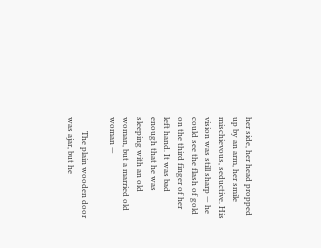her side, her head propped up by an arm, her smile mischievous, seductive. His vision was still sharp — he could see the flash of gold on the third finger of her left hand. It was bad enough that he was sleeping with an old woman, but a married old woman —

       The plain wooden door was ajar, but he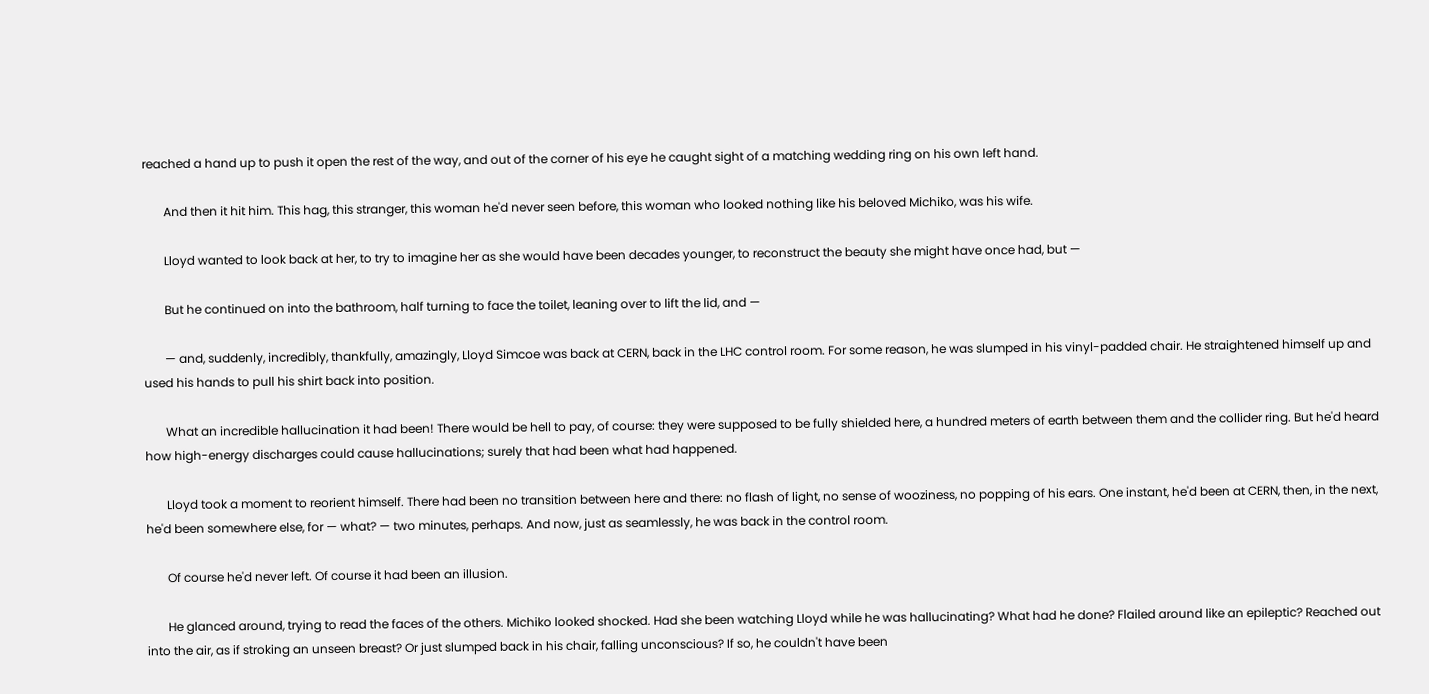reached a hand up to push it open the rest of the way, and out of the corner of his eye he caught sight of a matching wedding ring on his own left hand.

       And then it hit him. This hag, this stranger, this woman he'd never seen before, this woman who looked nothing like his beloved Michiko, was his wife.

       Lloyd wanted to look back at her, to try to imagine her as she would have been decades younger, to reconstruct the beauty she might have once had, but —

       But he continued on into the bathroom, half turning to face the toilet, leaning over to lift the lid, and —

       — and, suddenly, incredibly, thankfully, amazingly, Lloyd Simcoe was back at CERN, back in the LHC control room. For some reason, he was slumped in his vinyl-padded chair. He straightened himself up and used his hands to pull his shirt back into position.

       What an incredible hallucination it had been! There would be hell to pay, of course: they were supposed to be fully shielded here, a hundred meters of earth between them and the collider ring. But he'd heard how high-energy discharges could cause hallucinations; surely that had been what had happened.

       Lloyd took a moment to reorient himself. There had been no transition between here and there: no flash of light, no sense of wooziness, no popping of his ears. One instant, he'd been at CERN, then, in the next, he'd been somewhere else, for — what? — two minutes, perhaps. And now, just as seamlessly, he was back in the control room.

       Of course he'd never left. Of course it had been an illusion.

       He glanced around, trying to read the faces of the others. Michiko looked shocked. Had she been watching Lloyd while he was hallucinating? What had he done? Flailed around like an epileptic? Reached out into the air, as if stroking an unseen breast? Or just slumped back in his chair, falling unconscious? If so, he couldn't have been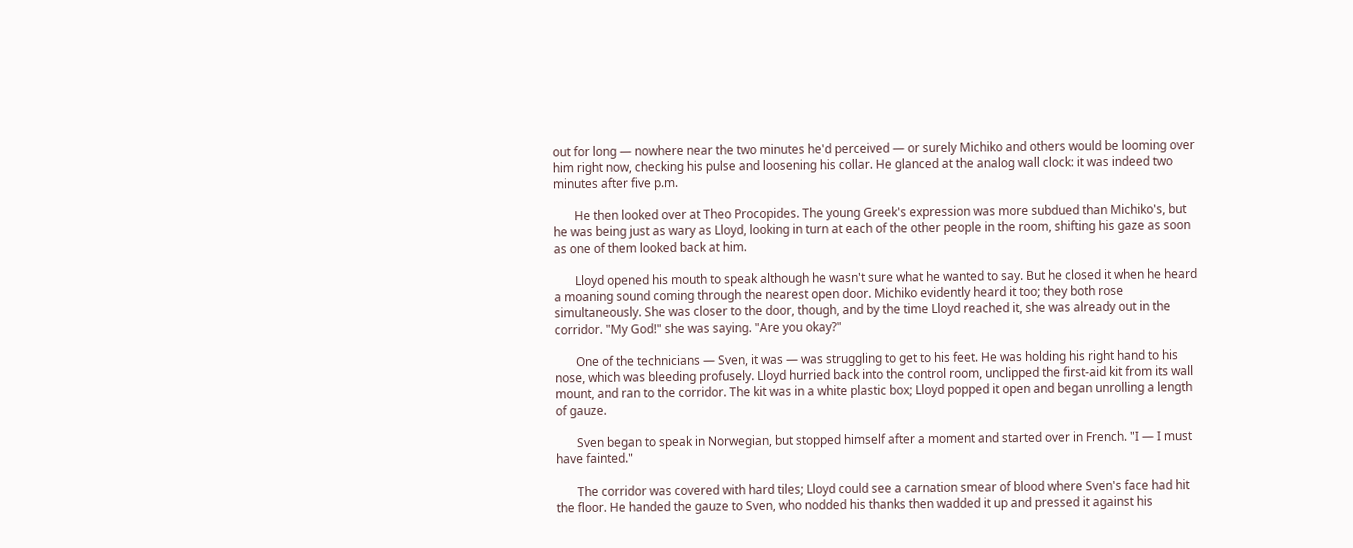out for long — nowhere near the two minutes he'd perceived — or surely Michiko and others would be looming over him right now, checking his pulse and loosening his collar. He glanced at the analog wall clock: it was indeed two minutes after five p.m.

       He then looked over at Theo Procopides. The young Greek's expression was more subdued than Michiko's, but he was being just as wary as Lloyd, looking in turn at each of the other people in the room, shifting his gaze as soon as one of them looked back at him.

       Lloyd opened his mouth to speak although he wasn't sure what he wanted to say. But he closed it when he heard a moaning sound coming through the nearest open door. Michiko evidently heard it too; they both rose simultaneously. She was closer to the door, though, and by the time Lloyd reached it, she was already out in the corridor. "My God!" she was saying. "Are you okay?"

       One of the technicians — Sven, it was — was struggling to get to his feet. He was holding his right hand to his nose, which was bleeding profusely. Lloyd hurried back into the control room, unclipped the first-aid kit from its wall mount, and ran to the corridor. The kit was in a white plastic box; Lloyd popped it open and began unrolling a length of gauze.

       Sven began to speak in Norwegian, but stopped himself after a moment and started over in French. "I — I must have fainted."

       The corridor was covered with hard tiles; Lloyd could see a carnation smear of blood where Sven's face had hit the floor. He handed the gauze to Sven, who nodded his thanks then wadded it up and pressed it against his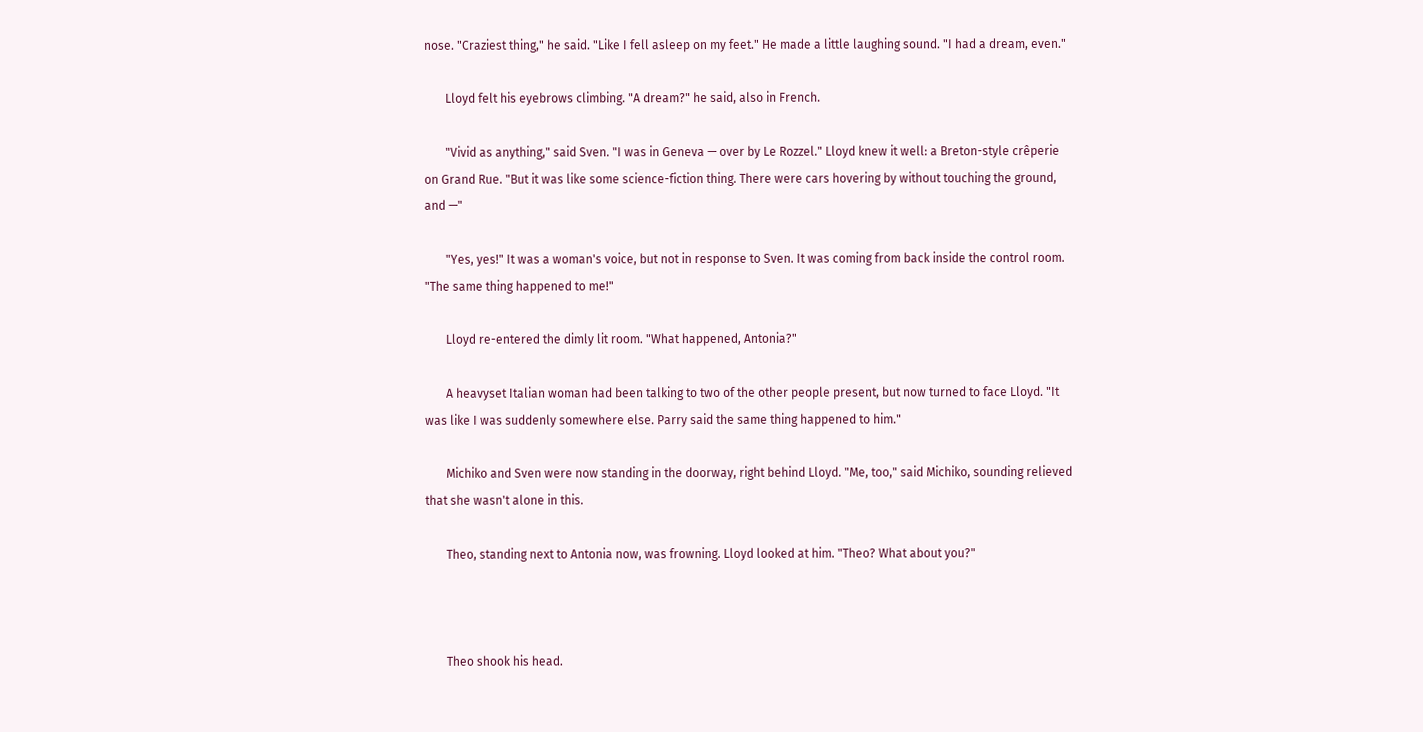nose. "Craziest thing," he said. "Like I fell asleep on my feet." He made a little laughing sound. "I had a dream, even."

       Lloyd felt his eyebrows climbing. "A dream?" he said, also in French.

       "Vivid as anything," said Sven. "I was in Geneva — over by Le Rozzel." Lloyd knew it well: a Breton-style crêperie on Grand Rue. "But it was like some science-fiction thing. There were cars hovering by without touching the ground, and —"

       "Yes, yes!" It was a woman's voice, but not in response to Sven. It was coming from back inside the control room. "The same thing happened to me!"

       Lloyd re-entered the dimly lit room. "What happened, Antonia?"

       A heavyset Italian woman had been talking to two of the other people present, but now turned to face Lloyd. "It was like I was suddenly somewhere else. Parry said the same thing happened to him."

       Michiko and Sven were now standing in the doorway, right behind Lloyd. "Me, too," said Michiko, sounding relieved that she wasn't alone in this.

       Theo, standing next to Antonia now, was frowning. Lloyd looked at him. "Theo? What about you?"



       Theo shook his head.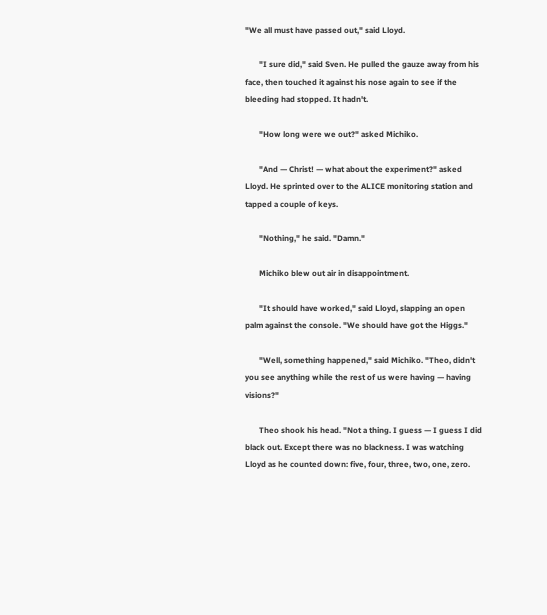"We all must have passed out," said Lloyd.

       "I sure did," said Sven. He pulled the gauze away from his face, then touched it against his nose again to see if the bleeding had stopped. It hadn't.

       "How long were we out?" asked Michiko.

       "And — Christ! — what about the experiment?" asked Lloyd. He sprinted over to the ALICE monitoring station and tapped a couple of keys.

       "Nothing," he said. "Damn."

       Michiko blew out air in disappointment.

       "It should have worked," said Lloyd, slapping an open palm against the console. "We should have got the Higgs."

       "Well, something happened," said Michiko. "Theo, didn't you see anything while the rest of us were having — having visions?"

       Theo shook his head. "Not a thing. I guess — I guess I did black out. Except there was no blackness. I was watching Lloyd as he counted down: five, four, three, two, one, zero.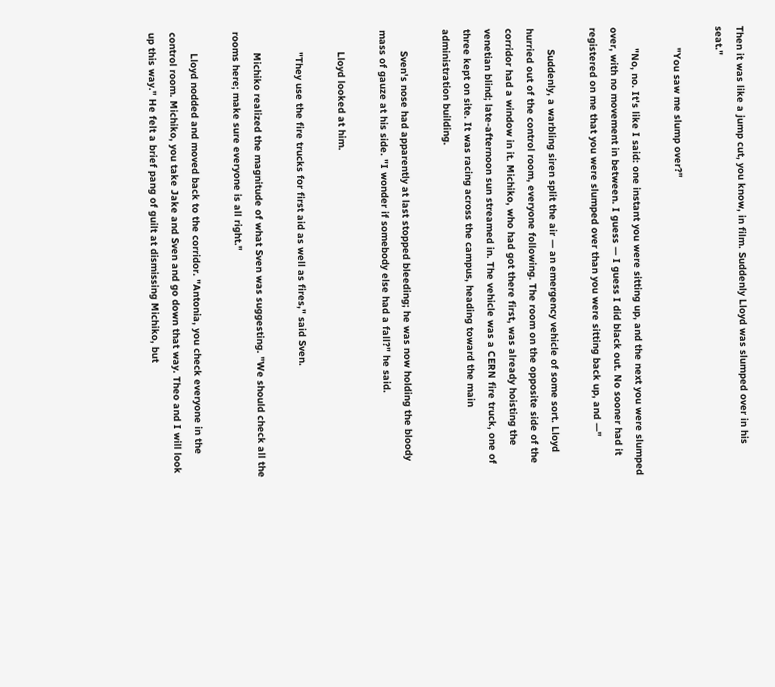Then it was like a jump cut, you know, in film. Suddenly Lloyd was slumped over in his seat."

       "You saw me slump over?"

       "No, no. It's like I said: one instant you were sitting up, and the next you were slumped over, with no movement in between. I guess — I guess I did black out. No sooner had it registered on me that you were slumped over than you were sitting back up, and —"

       Suddenly, a warbling siren split the air — an emergency vehicle of some sort. Lloyd hurried out of the control room, everyone following. The room on the opposite side of the corridor had a window in it. Michiko, who had got there first, was already hoisting the venetian blind; late-afternoon sun streamed in. The vehicle was a CERN fire truck, one of three kept on site. It was racing across the campus, heading toward the main administration building.

       Sven's nose had apparently at last stopped bleeding; he was now holding the bloody mass of gauze at his side. "I wonder if somebody else had a fall?" he said.

       Lloyd looked at him.

       "They use the fire trucks for first aid as well as fires," said Sven.

       Michiko realized the magnitude of what Sven was suggesting. "We should check all the rooms here; make sure everyone is all right."

       Lloyd nodded and moved back to the corridor. "Antonia, you check everyone in the control room. Michiko, you take Jake and Sven and go down that way. Theo and I will look up this way." He felt a brief pang of guilt at dismissing Michiko, but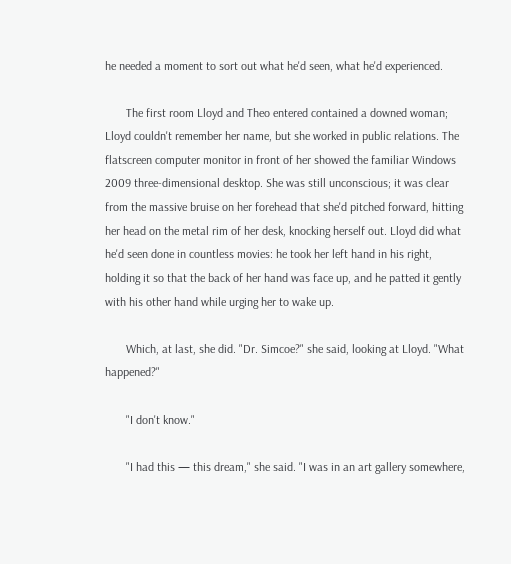he needed a moment to sort out what he'd seen, what he'd experienced.

       The first room Lloyd and Theo entered contained a downed woman; Lloyd couldn't remember her name, but she worked in public relations. The flatscreen computer monitor in front of her showed the familiar Windows 2009 three-dimensional desktop. She was still unconscious; it was clear from the massive bruise on her forehead that she'd pitched forward, hitting her head on the metal rim of her desk, knocking herself out. Lloyd did what he'd seen done in countless movies: he took her left hand in his right, holding it so that the back of her hand was face up, and he patted it gently with his other hand while urging her to wake up.

       Which, at last, she did. "Dr. Simcoe?" she said, looking at Lloyd. "What happened?"

       "I don't know."

       "I had this — this dream," she said. "I was in an art gallery somewhere,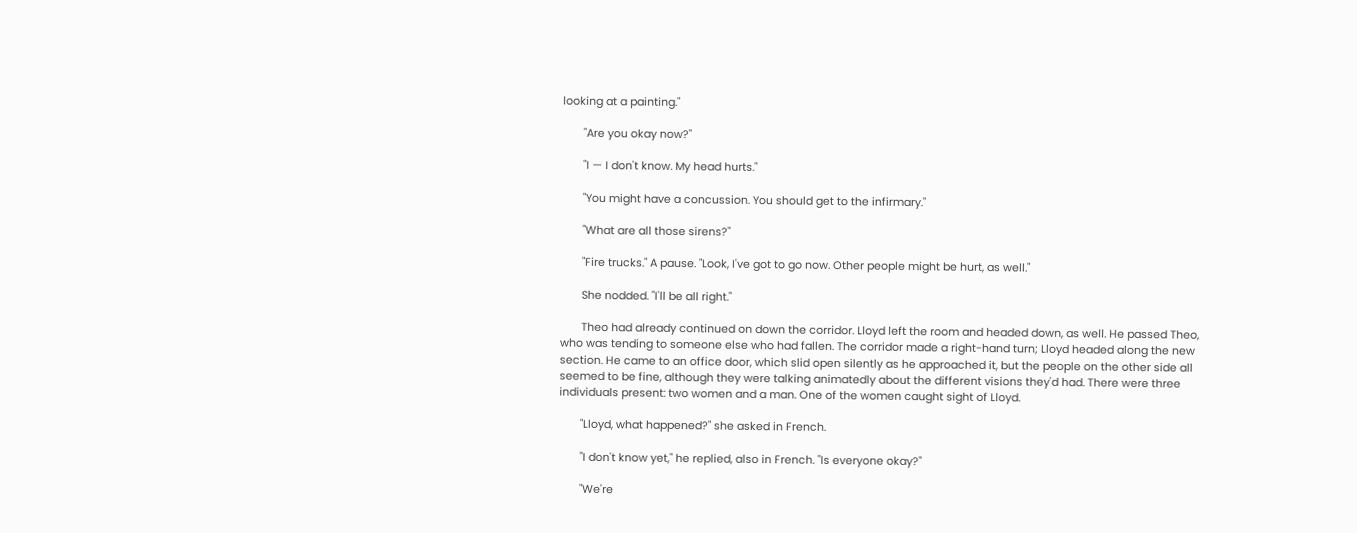looking at a painting."

       "Are you okay now?"

       "I — I don't know. My head hurts."

       "You might have a concussion. You should get to the infirmary."

       "What are all those sirens?"

       "Fire trucks." A pause. "Look, I've got to go now. Other people might be hurt, as well."

       She nodded. "I'll be all right."

       Theo had already continued on down the corridor. Lloyd left the room and headed down, as well. He passed Theo, who was tending to someone else who had fallen. The corridor made a right-hand turn; Lloyd headed along the new section. He came to an office door, which slid open silently as he approached it, but the people on the other side all seemed to be fine, although they were talking animatedly about the different visions they'd had. There were three individuals present: two women and a man. One of the women caught sight of Lloyd.

       "Lloyd, what happened?" she asked in French.

       "I don't know yet," he replied, also in French. "Is everyone okay?"

       "We're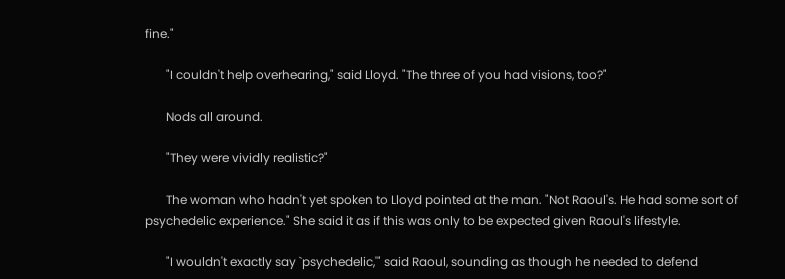fine."

       "I couldn't help overhearing," said Lloyd. "The three of you had visions, too?"

       Nods all around.

       "They were vividly realistic?"

       The woman who hadn't yet spoken to Lloyd pointed at the man. "Not Raoul's. He had some sort of psychedelic experience." She said it as if this was only to be expected given Raoul's lifestyle.

       "I wouldn't exactly say `psychedelic,'" said Raoul, sounding as though he needed to defend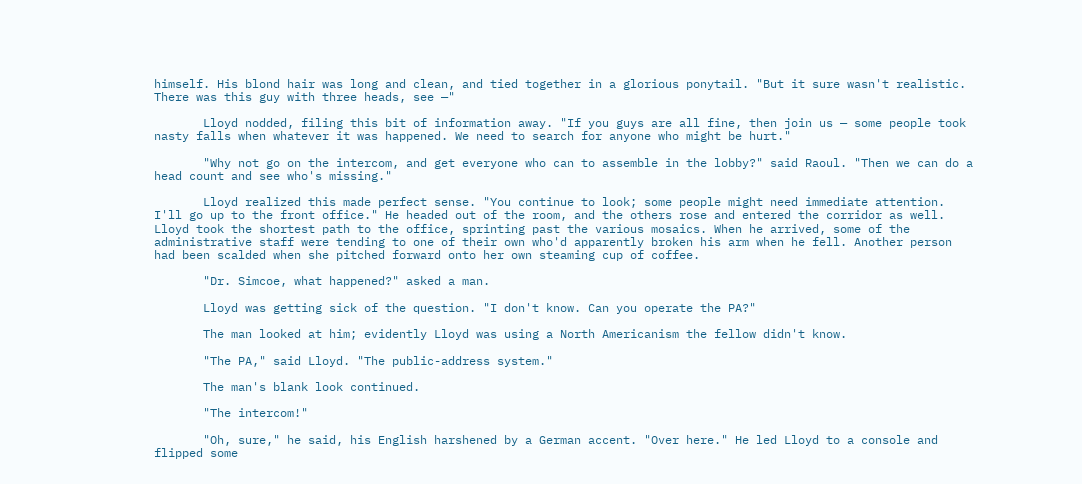himself. His blond hair was long and clean, and tied together in a glorious ponytail. "But it sure wasn't realistic. There was this guy with three heads, see —"

       Lloyd nodded, filing this bit of information away. "If you guys are all fine, then join us — some people took nasty falls when whatever it was happened. We need to search for anyone who might be hurt."

       "Why not go on the intercom, and get everyone who can to assemble in the lobby?" said Raoul. "Then we can do a head count and see who's missing."

       Lloyd realized this made perfect sense. "You continue to look; some people might need immediate attention. I'll go up to the front office." He headed out of the room, and the others rose and entered the corridor as well. Lloyd took the shortest path to the office, sprinting past the various mosaics. When he arrived, some of the administrative staff were tending to one of their own who'd apparently broken his arm when he fell. Another person had been scalded when she pitched forward onto her own steaming cup of coffee.

       "Dr. Simcoe, what happened?" asked a man.

       Lloyd was getting sick of the question. "I don't know. Can you operate the PA?"

       The man looked at him; evidently Lloyd was using a North Americanism the fellow didn't know.

       "The PA," said Lloyd. "The public-address system."

       The man's blank look continued.

       "The intercom!"

       "Oh, sure," he said, his English harshened by a German accent. "Over here." He led Lloyd to a console and flipped some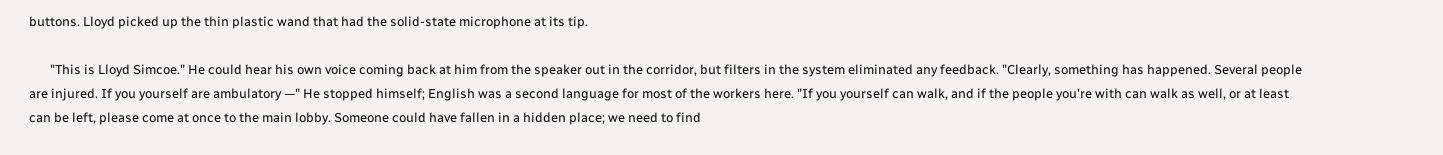buttons. Lloyd picked up the thin plastic wand that had the solid-state microphone at its tip.

       "This is Lloyd Simcoe." He could hear his own voice coming back at him from the speaker out in the corridor, but filters in the system eliminated any feedback. "Clearly, something has happened. Several people are injured. If you yourself are ambulatory —" He stopped himself; English was a second language for most of the workers here. "If you yourself can walk, and if the people you're with can walk as well, or at least can be left, please come at once to the main lobby. Someone could have fallen in a hidden place; we need to find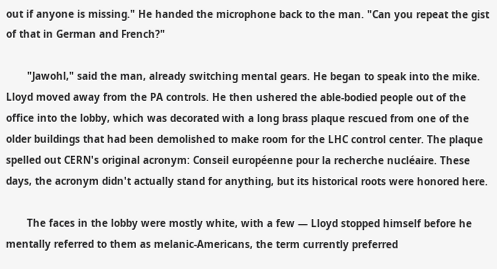out if anyone is missing." He handed the microphone back to the man. "Can you repeat the gist of that in German and French?"

       "Jawohl," said the man, already switching mental gears. He began to speak into the mike. Lloyd moved away from the PA controls. He then ushered the able-bodied people out of the office into the lobby, which was decorated with a long brass plaque rescued from one of the older buildings that had been demolished to make room for the LHC control center. The plaque spelled out CERN's original acronym: Conseil européenne pour la recherche nucléaire. These days, the acronym didn't actually stand for anything, but its historical roots were honored here.

       The faces in the lobby were mostly white, with a few — Lloyd stopped himself before he mentally referred to them as melanic-Americans, the term currently preferred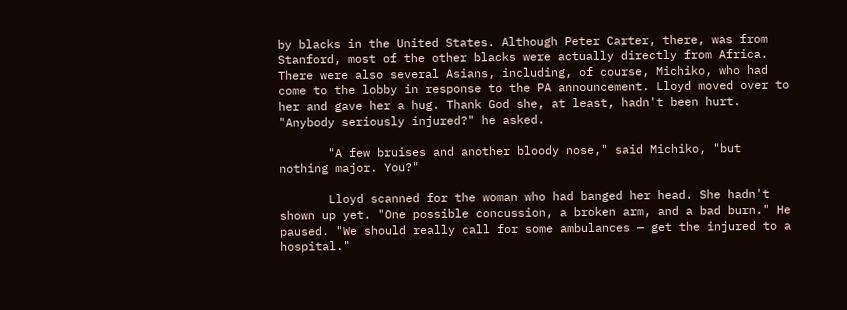by blacks in the United States. Although Peter Carter, there, was from Stanford, most of the other blacks were actually directly from Africa. There were also several Asians, including, of course, Michiko, who had come to the lobby in response to the PA announcement. Lloyd moved over to her and gave her a hug. Thank God she, at least, hadn't been hurt. "Anybody seriously injured?" he asked.

       "A few bruises and another bloody nose," said Michiko, "but nothing major. You?"

       Lloyd scanned for the woman who had banged her head. She hadn't shown up yet. "One possible concussion, a broken arm, and a bad burn." He paused. "We should really call for some ambulances — get the injured to a hospital."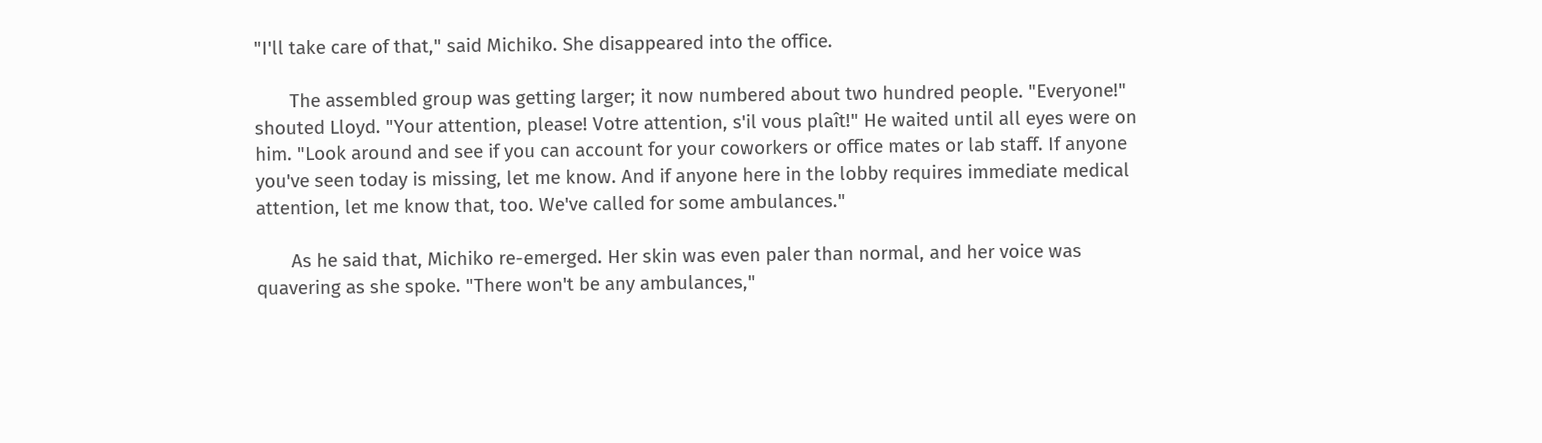"I'll take care of that," said Michiko. She disappeared into the office.

       The assembled group was getting larger; it now numbered about two hundred people. "Everyone!" shouted Lloyd. "Your attention, please! Votre attention, s'il vous plaît!" He waited until all eyes were on him. "Look around and see if you can account for your coworkers or office mates or lab staff. If anyone you've seen today is missing, let me know. And if anyone here in the lobby requires immediate medical attention, let me know that, too. We've called for some ambulances."

       As he said that, Michiko re-emerged. Her skin was even paler than normal, and her voice was quavering as she spoke. "There won't be any ambulances,"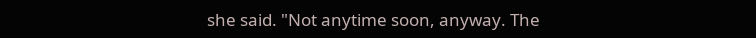she said. "Not anytime soon, anyway. The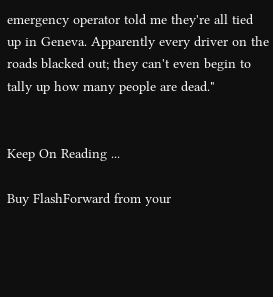emergency operator told me they're all tied up in Geneva. Apparently every driver on the roads blacked out; they can't even begin to tally up how many people are dead."


Keep On Reading ...

Buy FlashForward from your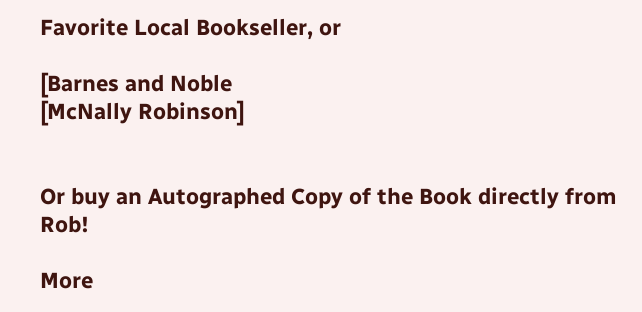Favorite Local Bookseller, or

[Barnes and Noble
[McNally Robinson]


Or buy an Autographed Copy of the Book directly from Rob!

More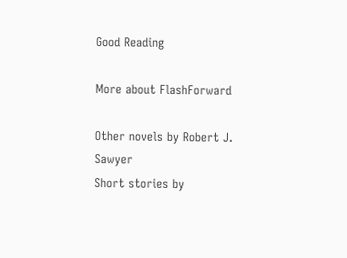Good Reading

More about FlashForward

Other novels by Robert J. Sawyer
Short stories by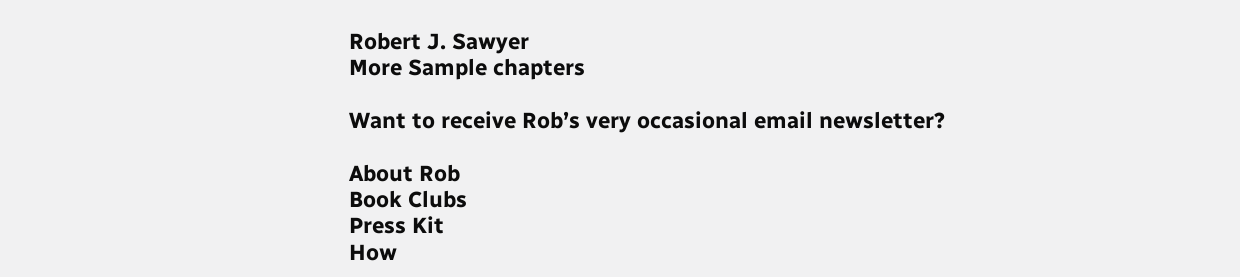Robert J. Sawyer
More Sample chapters

Want to receive Rob’s very occasional email newsletter?

About Rob
Book Clubs
Press Kit
How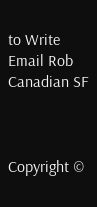to Write
Email Rob
Canadian SF



Copyright ©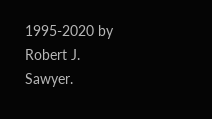1995-2020 by Robert J. Sawyer.